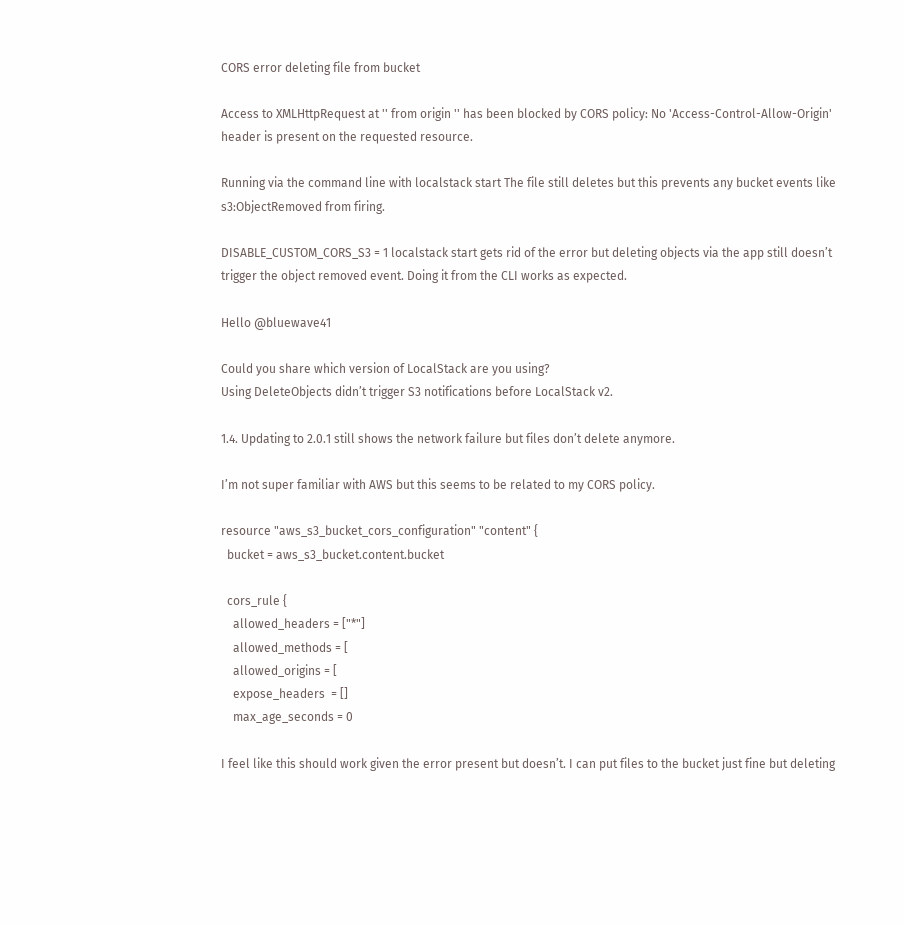CORS error deleting file from bucket

Access to XMLHttpRequest at '' from origin '' has been blocked by CORS policy: No 'Access-Control-Allow-Origin' header is present on the requested resource.

Running via the command line with localstack start The file still deletes but this prevents any bucket events like s3:ObjectRemoved from firing.

DISABLE_CUSTOM_CORS_S3 = 1 localstack start gets rid of the error but deleting objects via the app still doesn’t trigger the object removed event. Doing it from the CLI works as expected.

Hello @bluewave41

Could you share which version of LocalStack are you using?
Using DeleteObjects didn’t trigger S3 notifications before LocalStack v2.

1.4. Updating to 2.0.1 still shows the network failure but files don’t delete anymore.

I’m not super familiar with AWS but this seems to be related to my CORS policy.

resource "aws_s3_bucket_cors_configuration" "content" {
  bucket = aws_s3_bucket.content.bucket

  cors_rule {
    allowed_headers = ["*"]
    allowed_methods = [
    allowed_origins = [
    expose_headers  = []
    max_age_seconds = 0

I feel like this should work given the error present but doesn’t. I can put files to the bucket just fine but deleting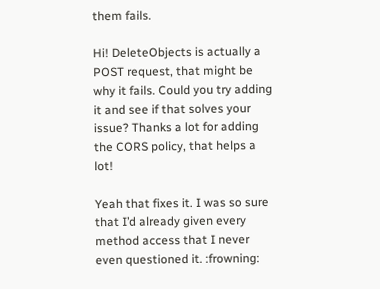them fails.

Hi! DeleteObjects is actually a POST request, that might be why it fails. Could you try adding it and see if that solves your issue? Thanks a lot for adding the CORS policy, that helps a lot!

Yeah that fixes it. I was so sure that I’d already given every method access that I never even questioned it. :frowning: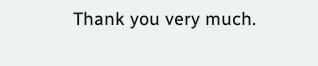Thank you very much.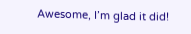Awesome, I’m glad it did!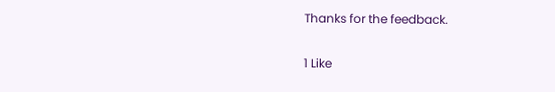Thanks for the feedback.

1 Like